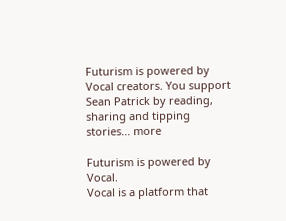Futurism is powered by Vocal creators. You support Sean Patrick by reading, sharing and tipping stories... more

Futurism is powered by Vocal.
Vocal is a platform that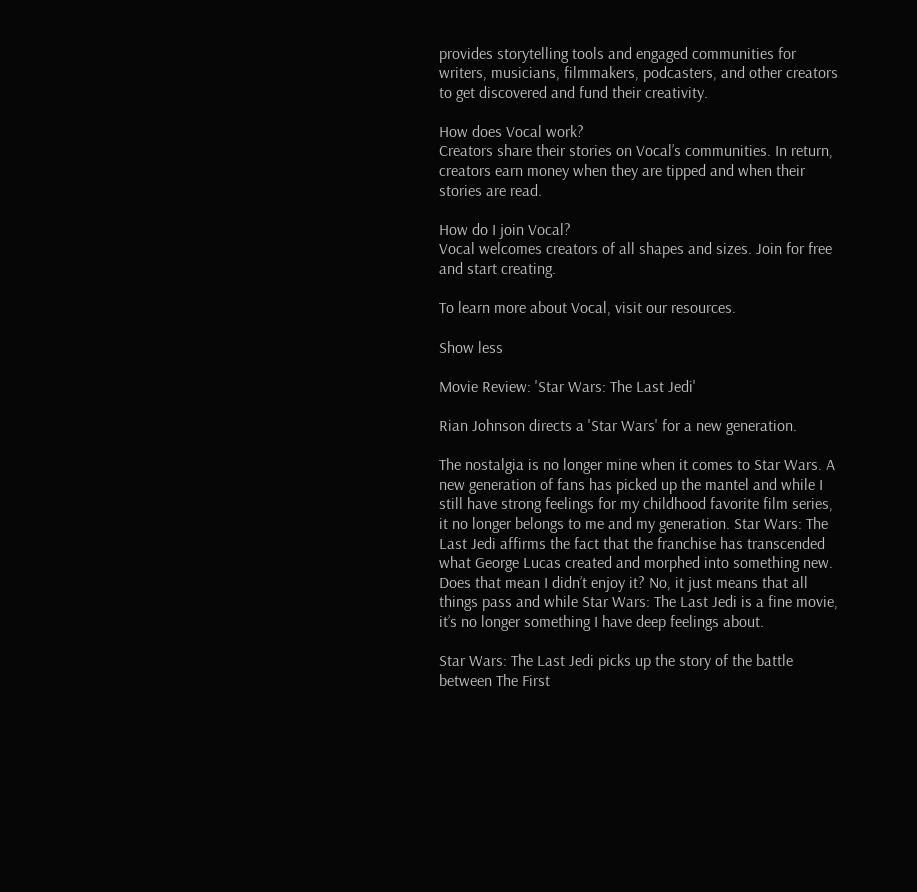provides storytelling tools and engaged communities for writers, musicians, filmmakers, podcasters, and other creators to get discovered and fund their creativity.

How does Vocal work?
Creators share their stories on Vocal’s communities. In return, creators earn money when they are tipped and when their stories are read.

How do I join Vocal?
Vocal welcomes creators of all shapes and sizes. Join for free and start creating.

To learn more about Vocal, visit our resources.

Show less

Movie Review: 'Star Wars: The Last Jedi'

Rian Johnson directs a 'Star Wars' for a new generation.

The nostalgia is no longer mine when it comes to Star Wars. A new generation of fans has picked up the mantel and while I still have strong feelings for my childhood favorite film series, it no longer belongs to me and my generation. Star Wars: The Last Jedi affirms the fact that the franchise has transcended what George Lucas created and morphed into something new. Does that mean I didn’t enjoy it? No, it just means that all things pass and while Star Wars: The Last Jedi is a fine movie, it’s no longer something I have deep feelings about.

Star Wars: The Last Jedi picks up the story of the battle between The First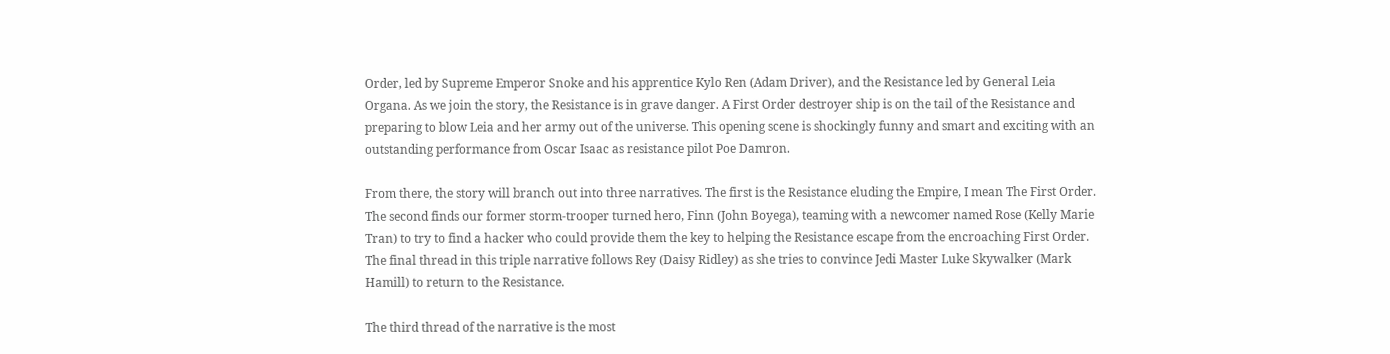Order, led by Supreme Emperor Snoke and his apprentice Kylo Ren (Adam Driver), and the Resistance led by General Leia Organa. As we join the story, the Resistance is in grave danger. A First Order destroyer ship is on the tail of the Resistance and preparing to blow Leia and her army out of the universe. This opening scene is shockingly funny and smart and exciting with an outstanding performance from Oscar Isaac as resistance pilot Poe Damron.

From there, the story will branch out into three narratives. The first is the Resistance eluding the Empire, I mean The First Order. The second finds our former storm-trooper turned hero, Finn (John Boyega), teaming with a newcomer named Rose (Kelly Marie Tran) to try to find a hacker who could provide them the key to helping the Resistance escape from the encroaching First Order. The final thread in this triple narrative follows Rey (Daisy Ridley) as she tries to convince Jedi Master Luke Skywalker (Mark Hamill) to return to the Resistance.

The third thread of the narrative is the most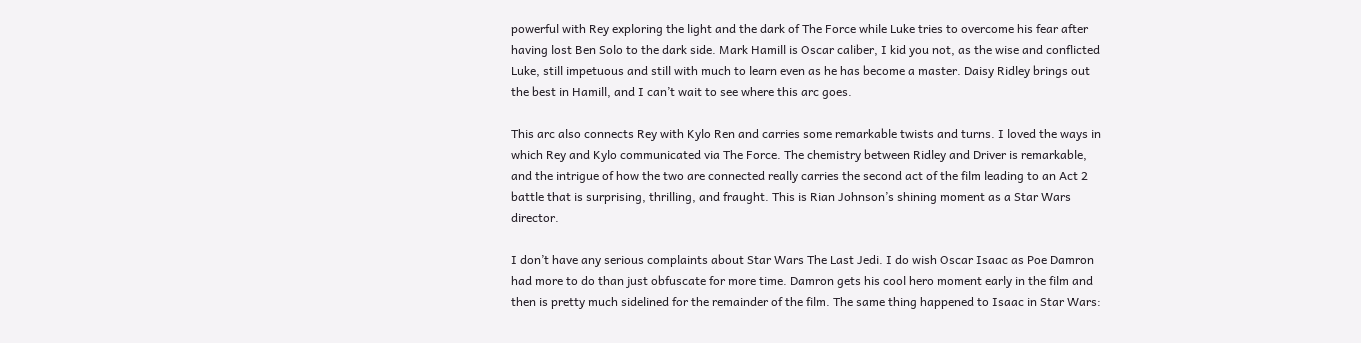powerful with Rey exploring the light and the dark of The Force while Luke tries to overcome his fear after having lost Ben Solo to the dark side. Mark Hamill is Oscar caliber, I kid you not, as the wise and conflicted Luke, still impetuous and still with much to learn even as he has become a master. Daisy Ridley brings out the best in Hamill, and I can’t wait to see where this arc goes.

This arc also connects Rey with Kylo Ren and carries some remarkable twists and turns. I loved the ways in which Rey and Kylo communicated via The Force. The chemistry between Ridley and Driver is remarkable, and the intrigue of how the two are connected really carries the second act of the film leading to an Act 2 battle that is surprising, thrilling, and fraught. This is Rian Johnson’s shining moment as a Star Wars director.

I don’t have any serious complaints about Star Wars The Last Jedi. I do wish Oscar Isaac as Poe Damron had more to do than just obfuscate for more time. Damron gets his cool hero moment early in the film and then is pretty much sidelined for the remainder of the film. The same thing happened to Isaac in Star Wars: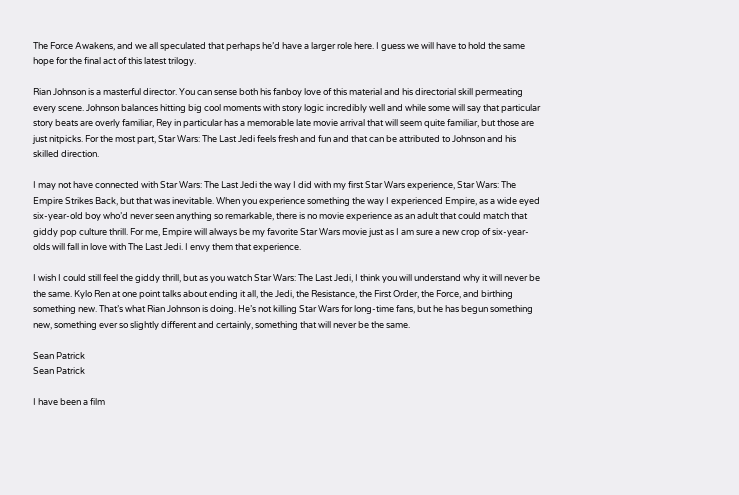The Force Awakens, and we all speculated that perhaps he’d have a larger role here. I guess we will have to hold the same hope for the final act of this latest trilogy.

Rian Johnson is a masterful director. You can sense both his fanboy love of this material and his directorial skill permeating every scene. Johnson balances hitting big cool moments with story logic incredibly well and while some will say that particular story beats are overly familiar, Rey in particular has a memorable late movie arrival that will seem quite familiar, but those are just nitpicks. For the most part, Star Wars: The Last Jedi feels fresh and fun and that can be attributed to Johnson and his skilled direction.

I may not have connected with Star Wars: The Last Jedi the way I did with my first Star Wars experience, Star Wars: The Empire Strikes Back, but that was inevitable. When you experience something the way I experienced Empire, as a wide eyed six-year-old boy who’d never seen anything so remarkable, there is no movie experience as an adult that could match that giddy pop culture thrill. For me, Empire will always be my favorite Star Wars movie just as I am sure a new crop of six-year-olds will fall in love with The Last Jedi. I envy them that experience.

I wish I could still feel the giddy thrill, but as you watch Star Wars: The Last Jedi, I think you will understand why it will never be the same. Kylo Ren at one point talks about ending it all, the Jedi, the Resistance, the First Order, the Force, and birthing something new. That’s what Rian Johnson is doing. He’s not killing Star Wars for long-time fans, but he has begun something new, something ever so slightly different and certainly, something that will never be the same.

Sean Patrick
Sean Patrick

I have been a film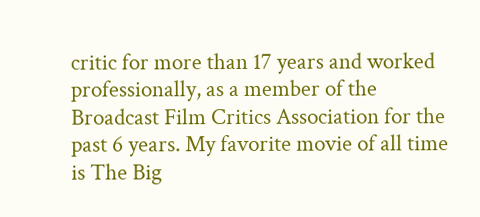critic for more than 17 years and worked professionally, as a member of the Broadcast Film Critics Association for the past 6 years. My favorite movie of all time is The Big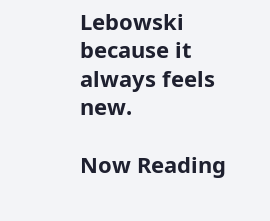Lebowski because it always feels new.

Now Reading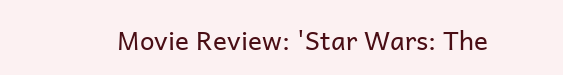Movie Review: 'Star Wars: The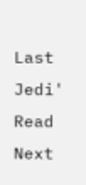Last Jedi'
Read Next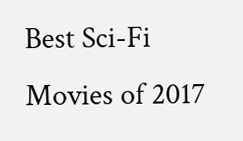Best Sci-Fi Movies of 2017